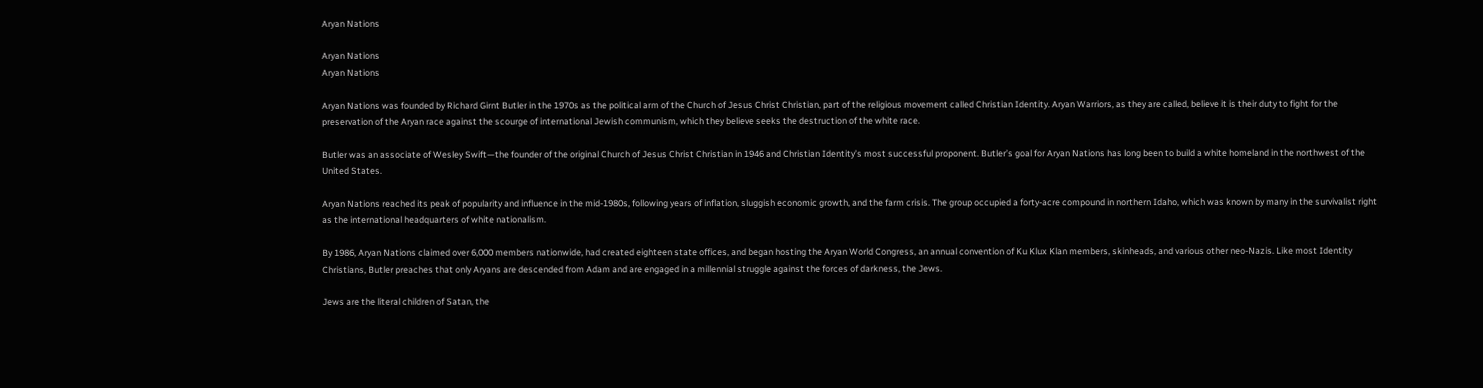Aryan Nations

Aryan Nations
Aryan Nations

Aryan Nations was founded by Richard Girnt Butler in the 1970s as the political arm of the Church of Jesus Christ Christian, part of the religious movement called Christian Identity. Aryan Warriors, as they are called, believe it is their duty to fight for the preservation of the Aryan race against the scourge of international Jewish communism, which they believe seeks the destruction of the white race.

Butler was an associate of Wesley Swift—the founder of the original Church of Jesus Christ Christian in 1946 and Christian Identity’s most successful proponent. Butler’s goal for Aryan Nations has long been to build a white homeland in the northwest of the United States.

Aryan Nations reached its peak of popularity and influence in the mid-1980s, following years of inflation, sluggish economic growth, and the farm crisis. The group occupied a forty-acre compound in northern Idaho, which was known by many in the survivalist right as the international headquarters of white nationalism.

By 1986, Aryan Nations claimed over 6,000 members nationwide, had created eighteen state offices, and began hosting the Aryan World Congress, an annual convention of Ku Klux Klan members, skinheads, and various other neo-Nazis. Like most Identity Christians, Butler preaches that only Aryans are descended from Adam and are engaged in a millennial struggle against the forces of darkness, the Jews.

Jews are the literal children of Satan, the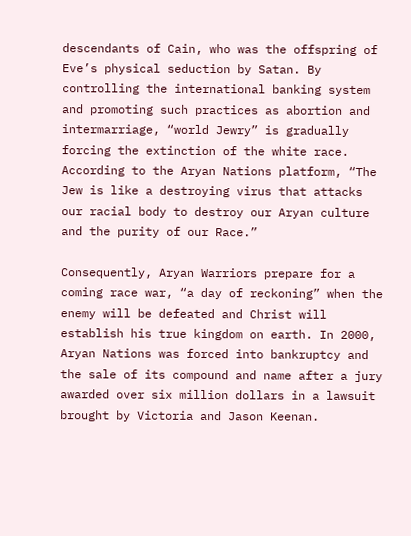descendants of Cain, who was the offspring of Eve’s physical seduction by Satan. By controlling the international banking system and promoting such practices as abortion and intermarriage, “world Jewry” is gradually forcing the extinction of the white race. According to the Aryan Nations platform, “The Jew is like a destroying virus that attacks our racial body to destroy our Aryan culture and the purity of our Race.”

Consequently, Aryan Warriors prepare for a coming race war, “a day of reckoning” when the enemy will be defeated and Christ will establish his true kingdom on earth. In 2000, Aryan Nations was forced into bankruptcy and the sale of its compound and name after a jury awarded over six million dollars in a lawsuit brought by Victoria and Jason Keenan.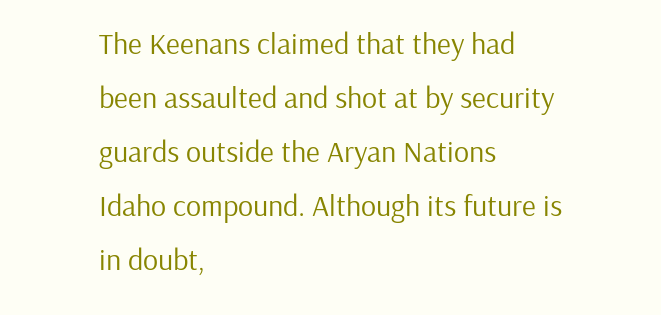The Keenans claimed that they had been assaulted and shot at by security guards outside the Aryan Nations Idaho compound. Although its future is in doubt,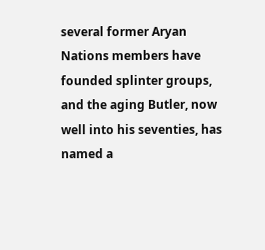several former Aryan Nations members have founded splinter groups, and the aging Butler, now well into his seventies, has named a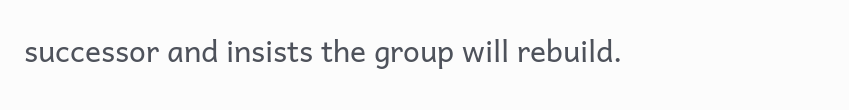successor and insists the group will rebuild.